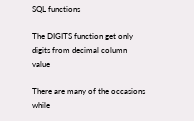SQL functions

The DIGITS function get only digits from decimal column value

There are many of the occasions while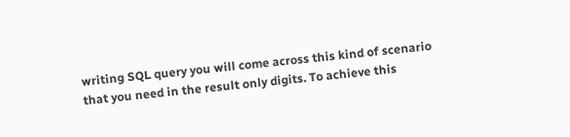writing SQL query you will come across this kind of scenario that you need in the result only digits. To achieve this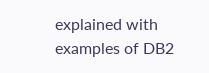explained with examples of DB2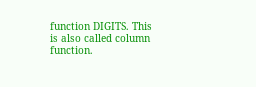function DIGITS. This is also called column function.